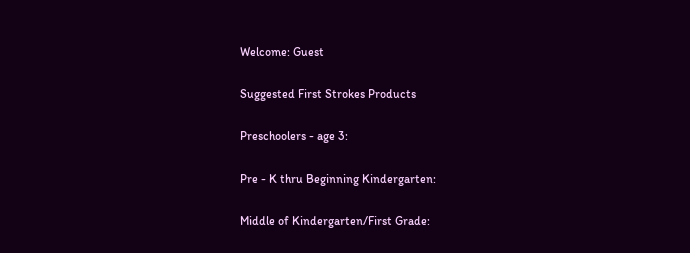Welcome: Guest

Suggested First Strokes Products

Preschoolers - age 3:

Pre - K thru Beginning Kindergarten:

Middle of Kindergarten/First Grade: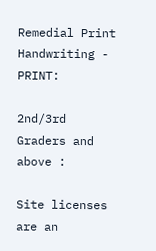Remedial Print Handwriting - PRINT:

2nd/3rd Graders and above :

Site licenses are an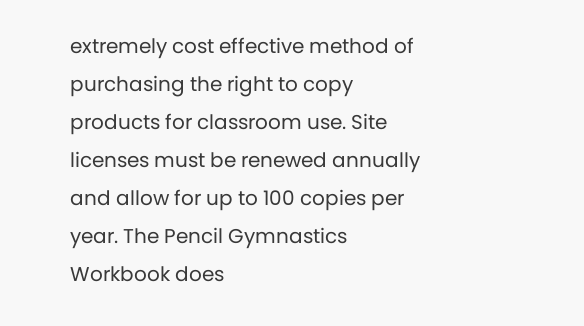extremely cost effective method of purchasing the right to copy products for classroom use. Site licenses must be renewed annually and allow for up to 100 copies per year. The Pencil Gymnastics Workbook does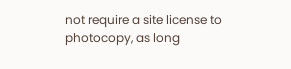not require a site license to photocopy, as long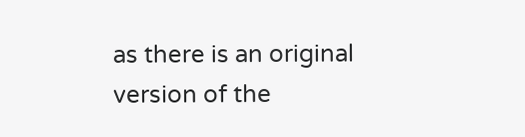as there is an original version of the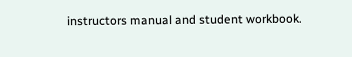instructors manual and student workbook.